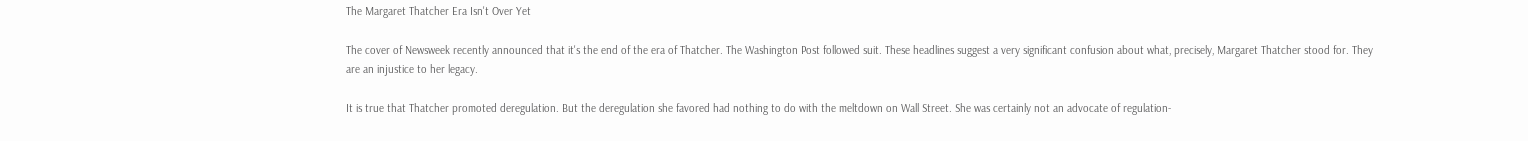The Margaret Thatcher Era Isn't Over Yet

The cover of Newsweek recently announced that it's the end of the era of Thatcher. The Washington Post followed suit. These headlines suggest a very significant confusion about what, precisely, Margaret Thatcher stood for. They are an injustice to her legacy.

It is true that Thatcher promoted deregulation. But the deregulation she favored had nothing to do with the meltdown on Wall Street. She was certainly not an advocate of regulation-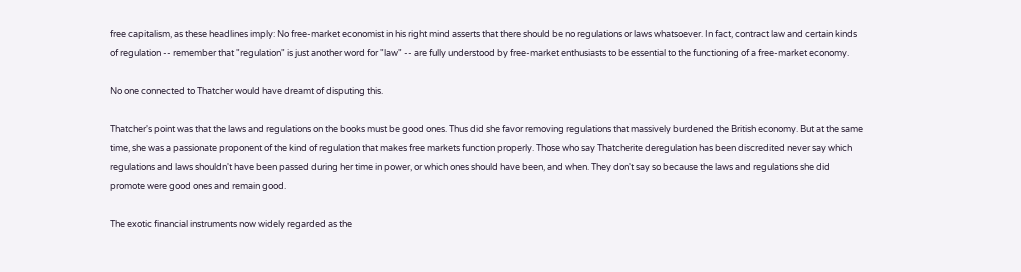free capitalism, as these headlines imply: No free-market economist in his right mind asserts that there should be no regulations or laws whatsoever. In fact, contract law and certain kinds of regulation -- remember that "regulation" is just another word for "law" -- are fully understood by free-market enthusiasts to be essential to the functioning of a free-market economy.

No one connected to Thatcher would have dreamt of disputing this.

Thatcher's point was that the laws and regulations on the books must be good ones. Thus did she favor removing regulations that massively burdened the British economy. But at the same time, she was a passionate proponent of the kind of regulation that makes free markets function properly. Those who say Thatcherite deregulation has been discredited never say which regulations and laws shouldn't have been passed during her time in power, or which ones should have been, and when. They don't say so because the laws and regulations she did promote were good ones and remain good.

The exotic financial instruments now widely regarded as the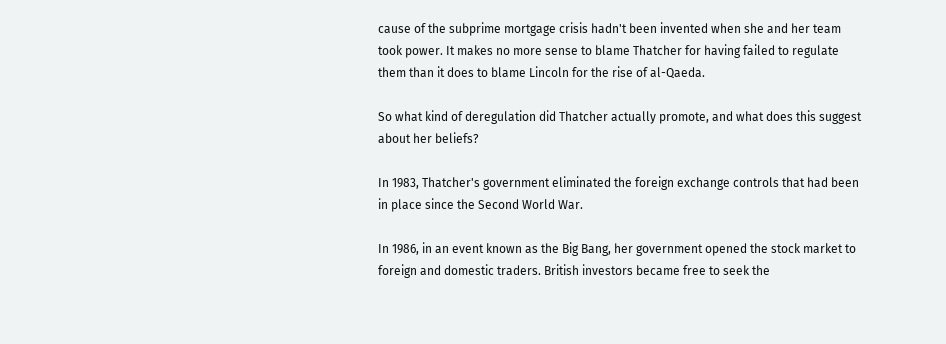cause of the subprime mortgage crisis hadn't been invented when she and her team took power. It makes no more sense to blame Thatcher for having failed to regulate them than it does to blame Lincoln for the rise of al-Qaeda.

So what kind of deregulation did Thatcher actually promote, and what does this suggest about her beliefs?

In 1983, Thatcher's government eliminated the foreign exchange controls that had been in place since the Second World War.

In 1986, in an event known as the Big Bang, her government opened the stock market to foreign and domestic traders. British investors became free to seek the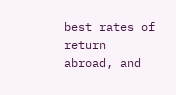best rates of return abroad, and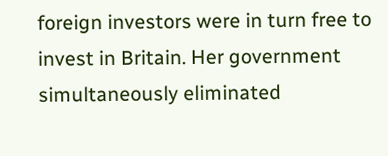foreign investors were in turn free to invest in Britain. Her government simultaneously eliminated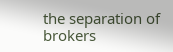the separation of brokers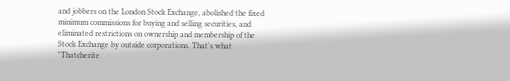and jobbers on the London Stock Exchange, abolished the fixed minimum commissions for buying and selling securities, and eliminated restrictions on ownership and membership of the Stock Exchange by outside corporations. That's what "Thatcherite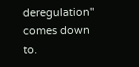deregulation" comes down to.